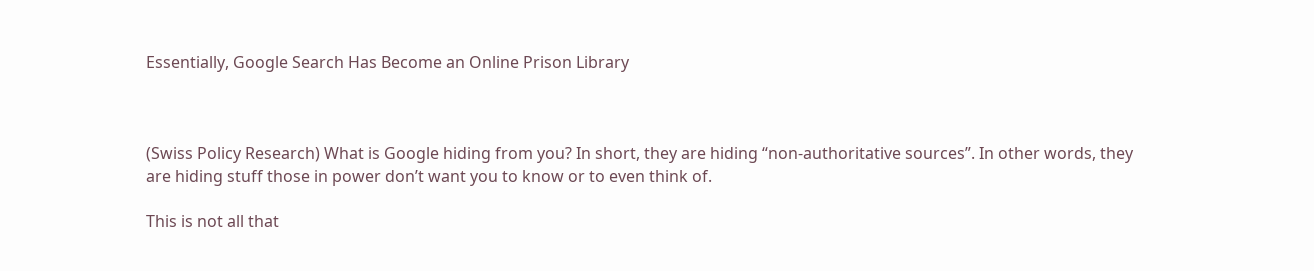Essentially, Google Search Has Become an Online Prison Library



(Swiss Policy Research) What is Google hiding from you? In short, they are hiding “non-authoritative sources”. In other words, they are hiding stuff those in power don’t want you to know or to even think of.

This is not all that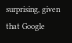surprising, given that Google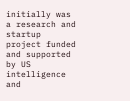initially was a research and startup project funded and supported by US intelligence and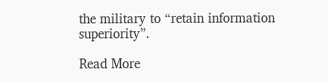the military to “retain information superiority”.

Read More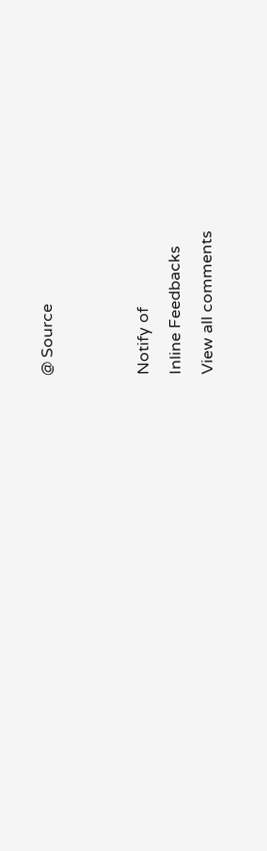@ Source


Notify of
Inline Feedbacks
View all comments